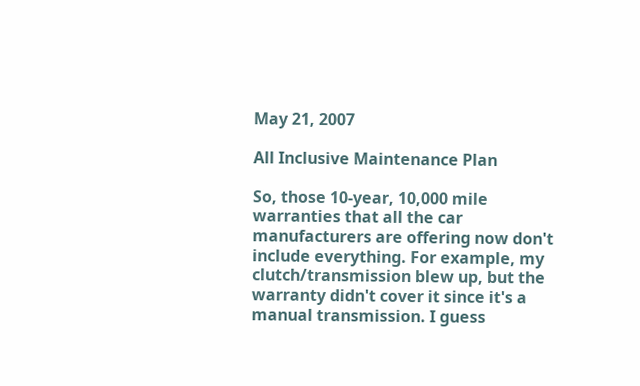May 21, 2007

All Inclusive Maintenance Plan

So, those 10-year, 10,000 mile warranties that all the car manufacturers are offering now don't include everything. For example, my clutch/transmission blew up, but the warranty didn't cover it since it's a manual transmission. I guess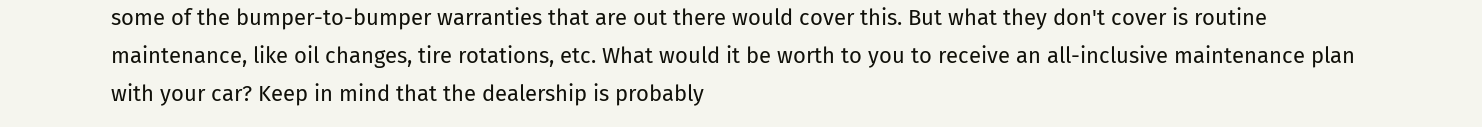some of the bumper-to-bumper warranties that are out there would cover this. But what they don't cover is routine maintenance, like oil changes, tire rotations, etc. What would it be worth to you to receive an all-inclusive maintenance plan with your car? Keep in mind that the dealership is probably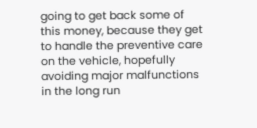going to get back some of this money, because they get to handle the preventive care on the vehicle, hopefully avoiding major malfunctions in the long run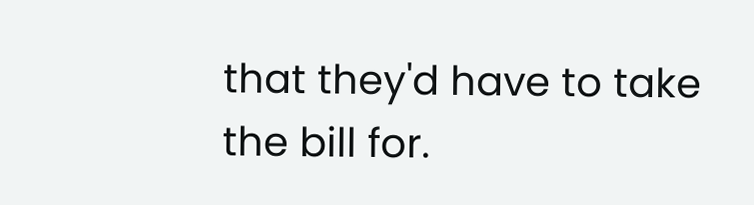that they'd have to take the bill for.